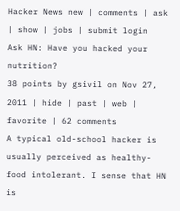Hacker News new | comments | ask | show | jobs | submit login
Ask HN: Have you hacked your nutrition?
38 points by gsivil on Nov 27, 2011 | hide | past | web | favorite | 62 comments
A typical old-school hacker is usually perceived as healthy-food intolerant. I sense that HN is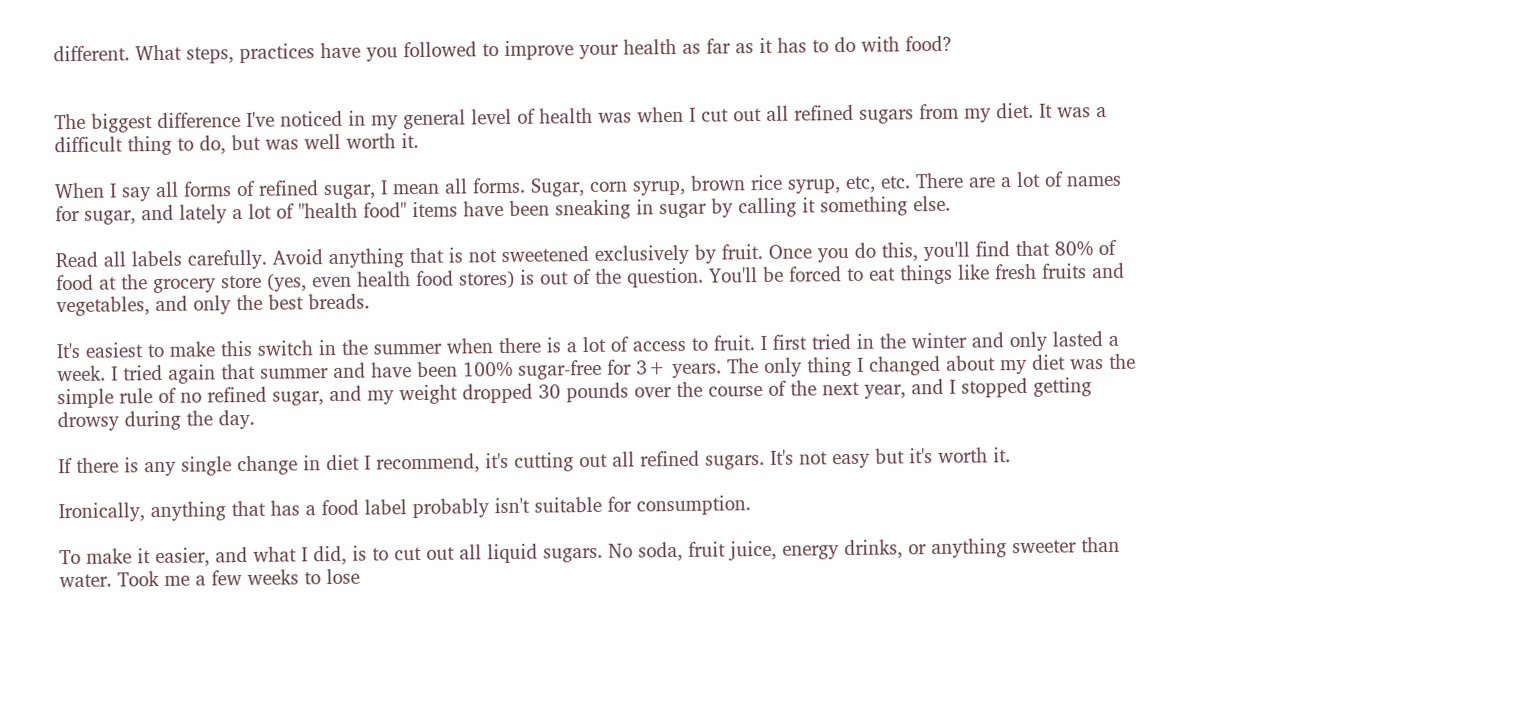different. What steps, practices have you followed to improve your health as far as it has to do with food?


The biggest difference I've noticed in my general level of health was when I cut out all refined sugars from my diet. It was a difficult thing to do, but was well worth it.

When I say all forms of refined sugar, I mean all forms. Sugar, corn syrup, brown rice syrup, etc, etc. There are a lot of names for sugar, and lately a lot of "health food" items have been sneaking in sugar by calling it something else.

Read all labels carefully. Avoid anything that is not sweetened exclusively by fruit. Once you do this, you'll find that 80% of food at the grocery store (yes, even health food stores) is out of the question. You'll be forced to eat things like fresh fruits and vegetables, and only the best breads.

It's easiest to make this switch in the summer when there is a lot of access to fruit. I first tried in the winter and only lasted a week. I tried again that summer and have been 100% sugar-free for 3+ years. The only thing I changed about my diet was the simple rule of no refined sugar, and my weight dropped 30 pounds over the course of the next year, and I stopped getting drowsy during the day.

If there is any single change in diet I recommend, it's cutting out all refined sugars. It's not easy but it's worth it.

Ironically, anything that has a food label probably isn't suitable for consumption.

To make it easier, and what I did, is to cut out all liquid sugars. No soda, fruit juice, energy drinks, or anything sweeter than water. Took me a few weeks to lose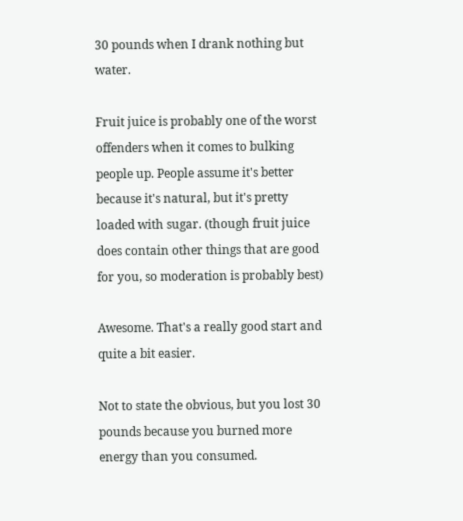30 pounds when I drank nothing but water.

Fruit juice is probably one of the worst offenders when it comes to bulking people up. People assume it's better because it's natural, but it's pretty loaded with sugar. (though fruit juice does contain other things that are good for you, so moderation is probably best)

Awesome. That's a really good start and quite a bit easier.

Not to state the obvious, but you lost 30 pounds because you burned more energy than you consumed.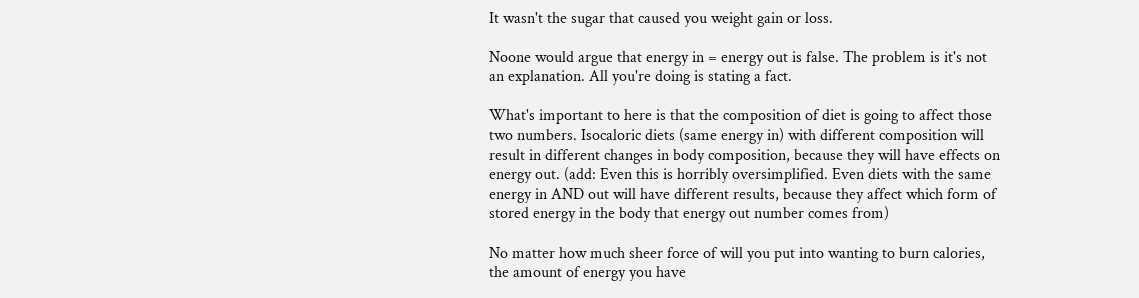It wasn't the sugar that caused you weight gain or loss.

Noone would argue that energy in = energy out is false. The problem is it's not an explanation. All you're doing is stating a fact.

What's important to here is that the composition of diet is going to affect those two numbers. Isocaloric diets (same energy in) with different composition will result in different changes in body composition, because they will have effects on energy out. (add: Even this is horribly oversimplified. Even diets with the same energy in AND out will have different results, because they affect which form of stored energy in the body that energy out number comes from)

No matter how much sheer force of will you put into wanting to burn calories, the amount of energy you have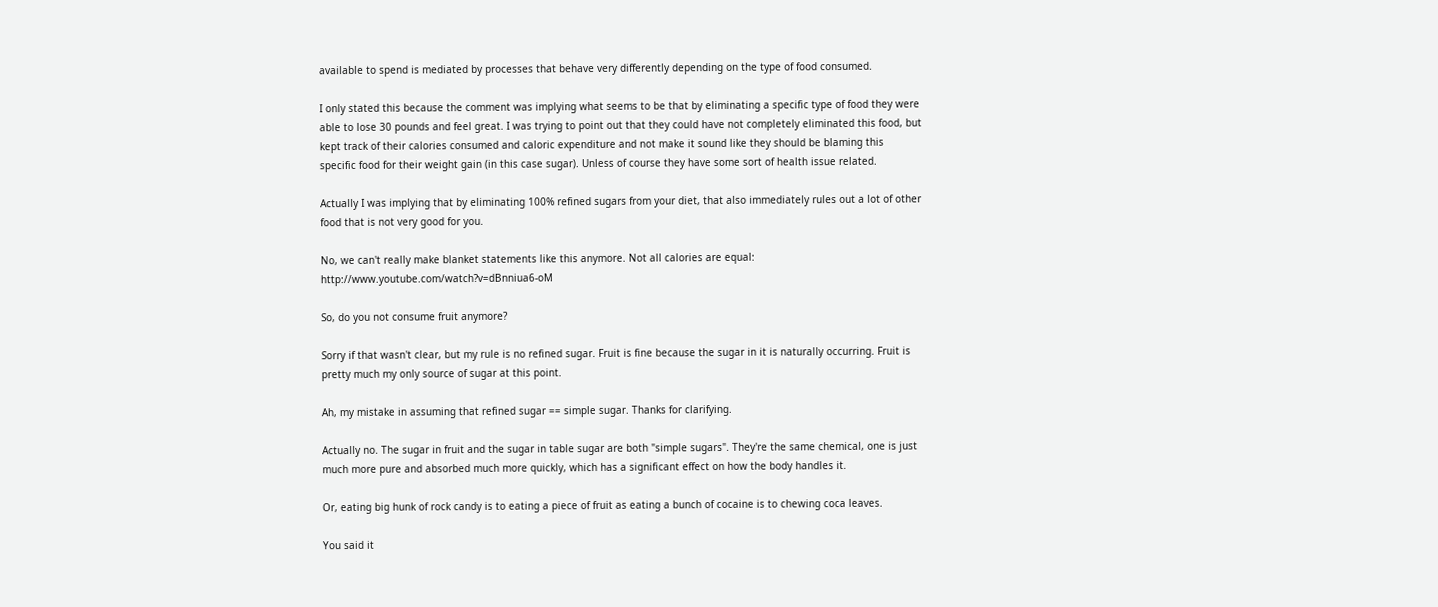available to spend is mediated by processes that behave very differently depending on the type of food consumed.

I only stated this because the comment was implying what seems to be that by eliminating a specific type of food they were able to lose 30 pounds and feel great. I was trying to point out that they could have not completely eliminated this food, but kept track of their calories consumed and caloric expenditure and not make it sound like they should be blaming this specific food for their weight gain (in this case sugar). Unless of course they have some sort of health issue related.

Actually I was implying that by eliminating 100% refined sugars from your diet, that also immediately rules out a lot of other food that is not very good for you.

No, we can't really make blanket statements like this anymore. Not all calories are equal: http://www.youtube.com/watch?v=dBnniua6-oM

So, do you not consume fruit anymore?

Sorry if that wasn't clear, but my rule is no refined sugar. Fruit is fine because the sugar in it is naturally occurring. Fruit is pretty much my only source of sugar at this point.

Ah, my mistake in assuming that refined sugar == simple sugar. Thanks for clarifying.

Actually no. The sugar in fruit and the sugar in table sugar are both "simple sugars". They're the same chemical, one is just much more pure and absorbed much more quickly, which has a significant effect on how the body handles it.

Or, eating big hunk of rock candy is to eating a piece of fruit as eating a bunch of cocaine is to chewing coca leaves.

You said it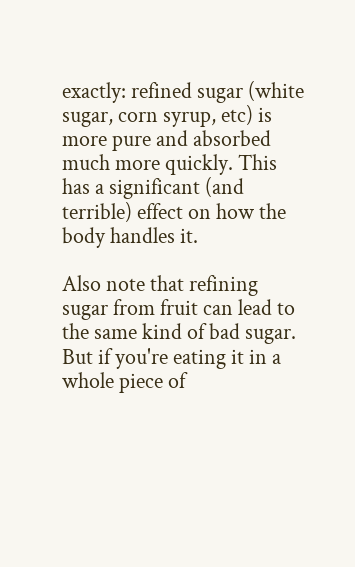exactly: refined sugar (white sugar, corn syrup, etc) is more pure and absorbed much more quickly. This has a significant (and terrible) effect on how the body handles it.

Also note that refining sugar from fruit can lead to the same kind of bad sugar. But if you're eating it in a whole piece of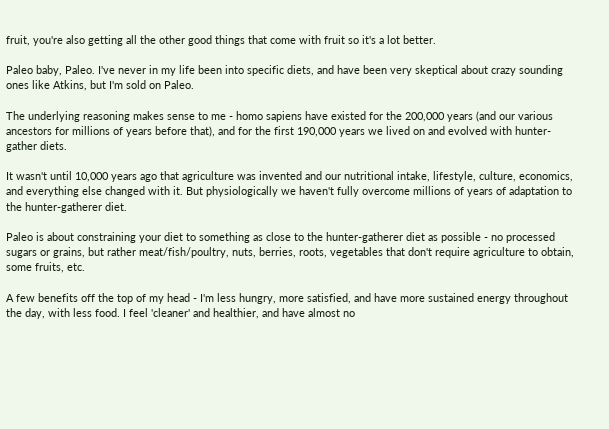fruit, you're also getting all the other good things that come with fruit so it's a lot better.

Paleo baby, Paleo. I've never in my life been into specific diets, and have been very skeptical about crazy sounding ones like Atkins, but I'm sold on Paleo.

The underlying reasoning makes sense to me - homo sapiens have existed for the 200,000 years (and our various ancestors for millions of years before that), and for the first 190,000 years we lived on and evolved with hunter-gather diets.

It wasn't until 10,000 years ago that agriculture was invented and our nutritional intake, lifestyle, culture, economics, and everything else changed with it. But physiologically we haven't fully overcome millions of years of adaptation to the hunter-gatherer diet.

Paleo is about constraining your diet to something as close to the hunter-gatherer diet as possible - no processed sugars or grains, but rather meat/fish/poultry, nuts, berries, roots, vegetables that don't require agriculture to obtain, some fruits, etc.

A few benefits off the top of my head - I'm less hungry, more satisfied, and have more sustained energy throughout the day, with less food. I feel 'cleaner' and healthier, and have almost no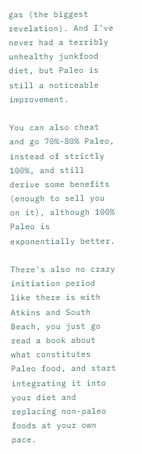gas (the biggest revelation). And I've never had a terribly unhealthy junkfood diet, but Paleo is still a noticeable improvement.

You can also cheat and go 70%-80% Paleo, instead of strictly 100%, and still derive some benefits (enough to sell you on it), although 100% Paleo is exponentially better.

There's also no crazy initiation period like there is with Atkins and South Beach, you just go read a book about what constitutes Paleo food, and start integrating it into your diet and replacing non-paleo foods at your own pace.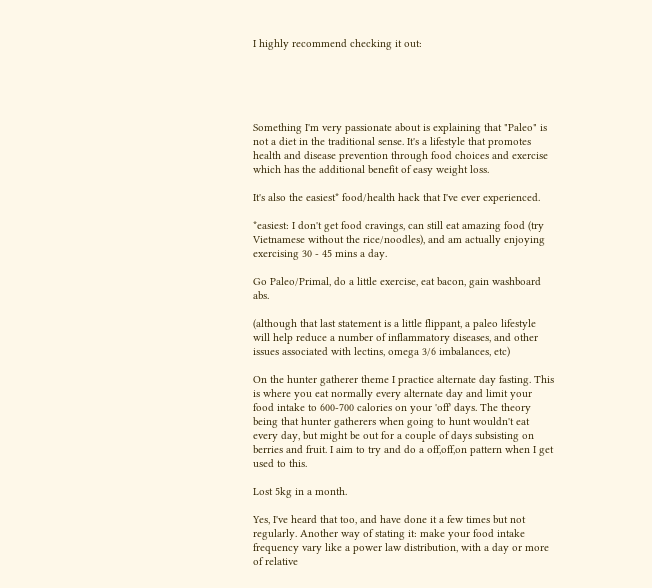I highly recommend checking it out:





Something I'm very passionate about is explaining that "Paleo" is not a diet in the traditional sense. It's a lifestyle that promotes health and disease prevention through food choices and exercise which has the additional benefit of easy weight loss.

It's also the easiest* food/health hack that I've ever experienced.

*easiest: I don't get food cravings, can still eat amazing food (try Vietnamese without the rice/noodles), and am actually enjoying exercising 30 - 45 mins a day.

Go Paleo/Primal, do a little exercise, eat bacon, gain washboard abs.

(although that last statement is a little flippant, a paleo lifestyle will help reduce a number of inflammatory diseases, and other issues associated with lectins, omega 3/6 imbalances, etc)

On the hunter gatherer theme I practice alternate day fasting. This is where you eat normally every alternate day and limit your food intake to 600-700 calories on your 'off' days. The theory being that hunter gatherers when going to hunt wouldn't eat every day, but might be out for a couple of days subsisting on berries and fruit. I aim to try and do a off,off,on pattern when I get used to this.

Lost 5kg in a month.

Yes, I've heard that too, and have done it a few times but not regularly. Another way of stating it: make your food intake frequency vary like a power law distribution, with a day or more of relative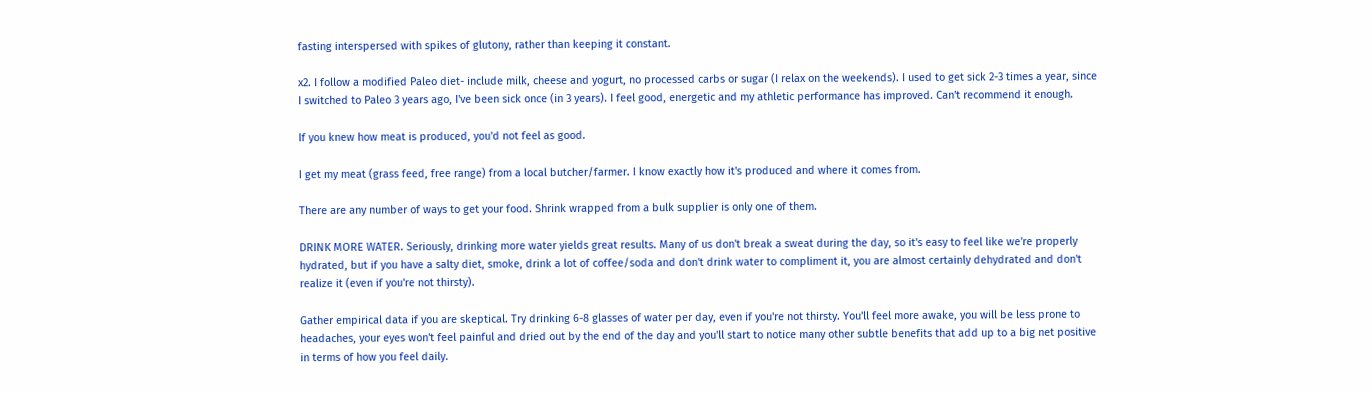fasting interspersed with spikes of glutony, rather than keeping it constant.

x2. I follow a modified Paleo diet- include milk, cheese and yogurt, no processed carbs or sugar (I relax on the weekends). I used to get sick 2-3 times a year, since I switched to Paleo 3 years ago, I've been sick once (in 3 years). I feel good, energetic and my athletic performance has improved. Can't recommend it enough.

If you knew how meat is produced, you'd not feel as good.

I get my meat (grass feed, free range) from a local butcher/farmer. I know exactly how it's produced and where it comes from.

There are any number of ways to get your food. Shrink wrapped from a bulk supplier is only one of them.

DRINK MORE WATER. Seriously, drinking more water yields great results. Many of us don't break a sweat during the day, so it's easy to feel like we're properly hydrated, but if you have a salty diet, smoke, drink a lot of coffee/soda and don't drink water to compliment it, you are almost certainly dehydrated and don't realize it (even if you're not thirsty).

Gather empirical data if you are skeptical. Try drinking 6-8 glasses of water per day, even if you're not thirsty. You'll feel more awake, you will be less prone to headaches, your eyes won't feel painful and dried out by the end of the day and you'll start to notice many other subtle benefits that add up to a big net positive in terms of how you feel daily.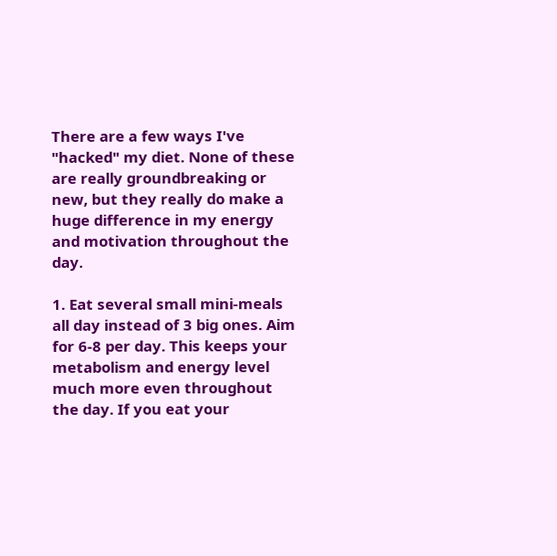There are a few ways I've "hacked" my diet. None of these are really groundbreaking or new, but they really do make a huge difference in my energy and motivation throughout the day.

1. Eat several small mini-meals all day instead of 3 big ones. Aim for 6-8 per day. This keeps your metabolism and energy level much more even throughout the day. If you eat your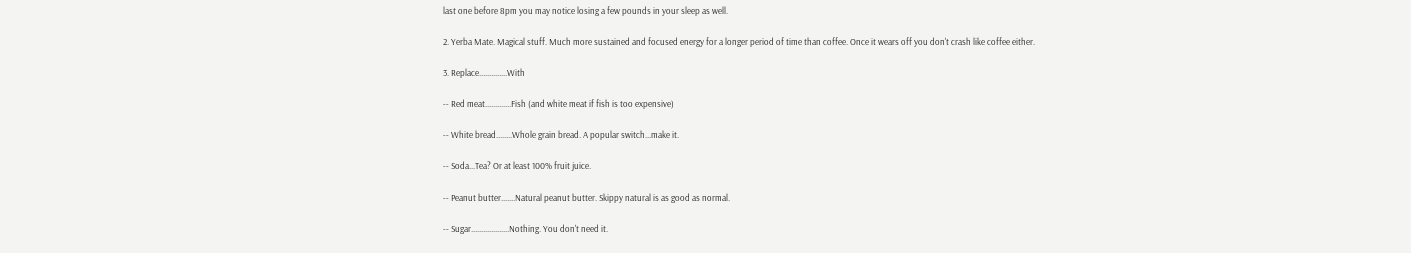last one before 8pm you may notice losing a few pounds in your sleep as well.

2. Yerba Mate. Magical stuff. Much more sustained and focused energy for a longer period of time than coffee. Once it wears off you don't crash like coffee either.

3. Replace..............With

-- Red meat.............Fish (and white meat if fish is too expensive)

-- White bread........Whole grain bread. A popular switch...make it.

-- Soda...Tea? Or at least 100% fruit juice.

-- Peanut butter.......Natural peanut butter. Skippy natural is as good as normal.

-- Sugar...................Nothing. You don't need it.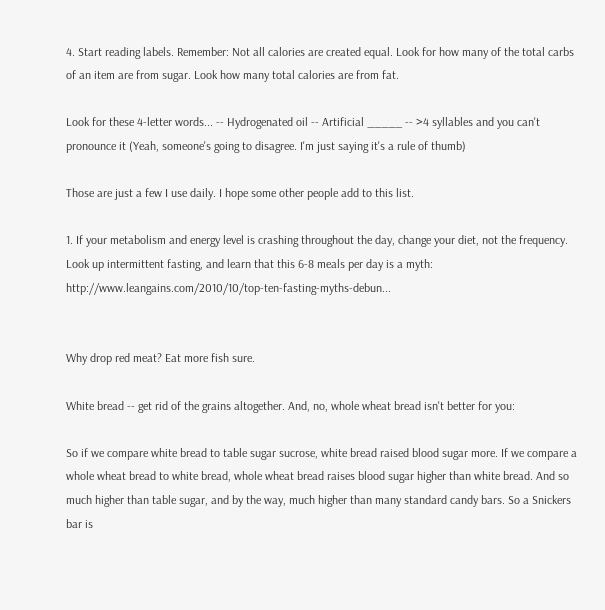4. Start reading labels. Remember: Not all calories are created equal. Look for how many of the total carbs of an item are from sugar. Look how many total calories are from fat.

Look for these 4-letter words... -- Hydrogenated oil -- Artificial _____ -- >4 syllables and you can't pronounce it (Yeah, someone's going to disagree. I'm just saying it's a rule of thumb)

Those are just a few I use daily. I hope some other people add to this list.

1. If your metabolism and energy level is crashing throughout the day, change your diet, not the frequency. Look up intermittent fasting, and learn that this 6-8 meals per day is a myth: http://www.leangains.com/2010/10/top-ten-fasting-myths-debun...


Why drop red meat? Eat more fish sure.

White bread -- get rid of the grains altogether. And, no, whole wheat bread isn't better for you:

So if we compare white bread to table sugar sucrose, white bread raised blood sugar more. If we compare a whole wheat bread to white bread, whole wheat bread raises blood sugar higher than white bread. And so much higher than table sugar, and by the way, much higher than many standard candy bars. So a Snickers bar is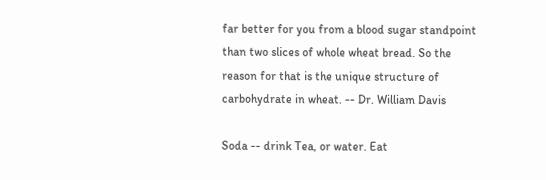far better for you from a blood sugar standpoint than two slices of whole wheat bread. So the reason for that is the unique structure of carbohydrate in wheat. -- Dr. William Davis

Soda -- drink Tea, or water. Eat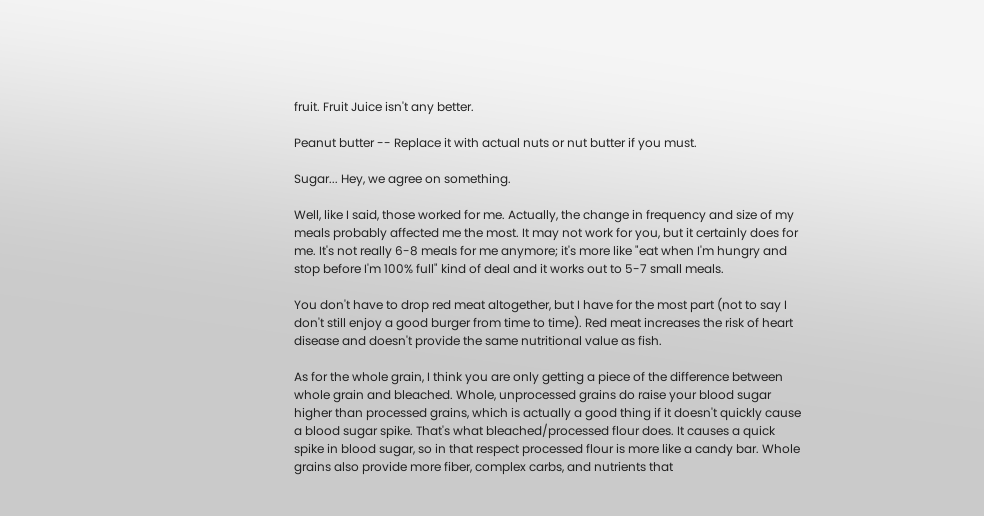fruit. Fruit Juice isn't any better.

Peanut butter -- Replace it with actual nuts or nut butter if you must.

Sugar... Hey, we agree on something.

Well, like I said, those worked for me. Actually, the change in frequency and size of my meals probably affected me the most. It may not work for you, but it certainly does for me. It's not really 6-8 meals for me anymore; it's more like "eat when I'm hungry and stop before I'm 100% full" kind of deal and it works out to 5-7 small meals.

You don't have to drop red meat altogether, but I have for the most part (not to say I don't still enjoy a good burger from time to time). Red meat increases the risk of heart disease and doesn't provide the same nutritional value as fish.

As for the whole grain, I think you are only getting a piece of the difference between whole grain and bleached. Whole, unprocessed grains do raise your blood sugar higher than processed grains, which is actually a good thing if it doesn't quickly cause a blood sugar spike. That's what bleached/processed flour does. It causes a quick spike in blood sugar, so in that respect processed flour is more like a candy bar. Whole grains also provide more fiber, complex carbs, and nutrients that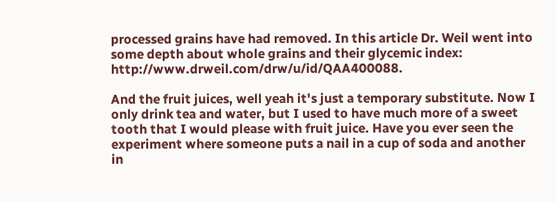processed grains have had removed. In this article Dr. Weil went into some depth about whole grains and their glycemic index: http://www.drweil.com/drw/u/id/QAA400088.

And the fruit juices, well yeah it's just a temporary substitute. Now I only drink tea and water, but I used to have much more of a sweet tooth that I would please with fruit juice. Have you ever seen the experiment where someone puts a nail in a cup of soda and another in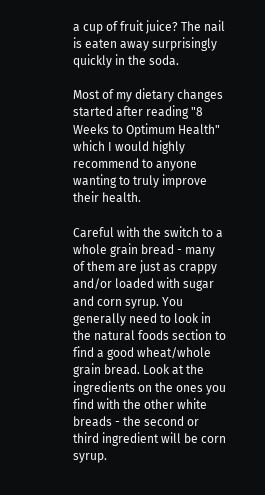a cup of fruit juice? The nail is eaten away surprisingly quickly in the soda.

Most of my dietary changes started after reading "8 Weeks to Optimum Health" which I would highly recommend to anyone wanting to truly improve their health.

Careful with the switch to a whole grain bread - many of them are just as crappy and/or loaded with sugar and corn syrup. You generally need to look in the natural foods section to find a good wheat/whole grain bread. Look at the ingredients on the ones you find with the other white breads - the second or third ingredient will be corn syrup.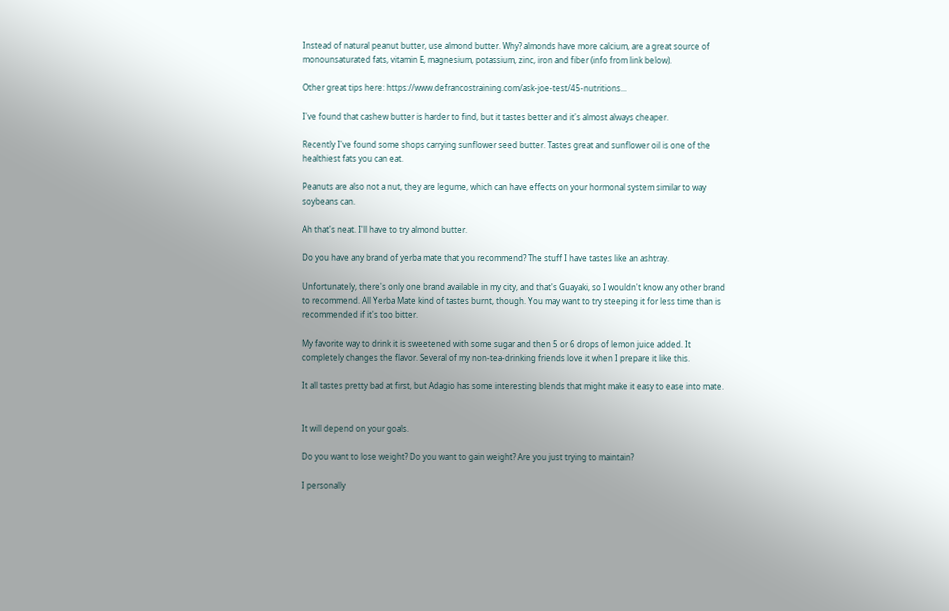Instead of natural peanut butter, use almond butter. Why? almonds have more calcium, are a great source of monounsaturated fats, vitamin E, magnesium, potassium, zinc, iron and fiber (info from link below).

Other great tips here: https://www.defrancostraining.com/ask-joe-test/45-nutritions...

I've found that cashew butter is harder to find, but it tastes better and it's almost always cheaper.

Recently I've found some shops carrying sunflower seed butter. Tastes great and sunflower oil is one of the healthiest fats you can eat.

Peanuts are also not a nut, they are legume, which can have effects on your hormonal system similar to way soybeans can.

Ah that's neat. I'll have to try almond butter.

Do you have any brand of yerba mate that you recommend? The stuff I have tastes like an ashtray.

Unfortunately, there's only one brand available in my city, and that's Guayaki, so I wouldn't know any other brand to recommend. All Yerba Mate kind of tastes burnt, though. You may want to try steeping it for less time than is recommended if it's too bitter.

My favorite way to drink it is sweetened with some sugar and then 5 or 6 drops of lemon juice added. It completely changes the flavor. Several of my non-tea-drinking friends love it when I prepare it like this.

It all tastes pretty bad at first, but Adagio has some interesting blends that might make it easy to ease into mate.


It will depend on your goals.

Do you want to lose weight? Do you want to gain weight? Are you just trying to maintain?

I personally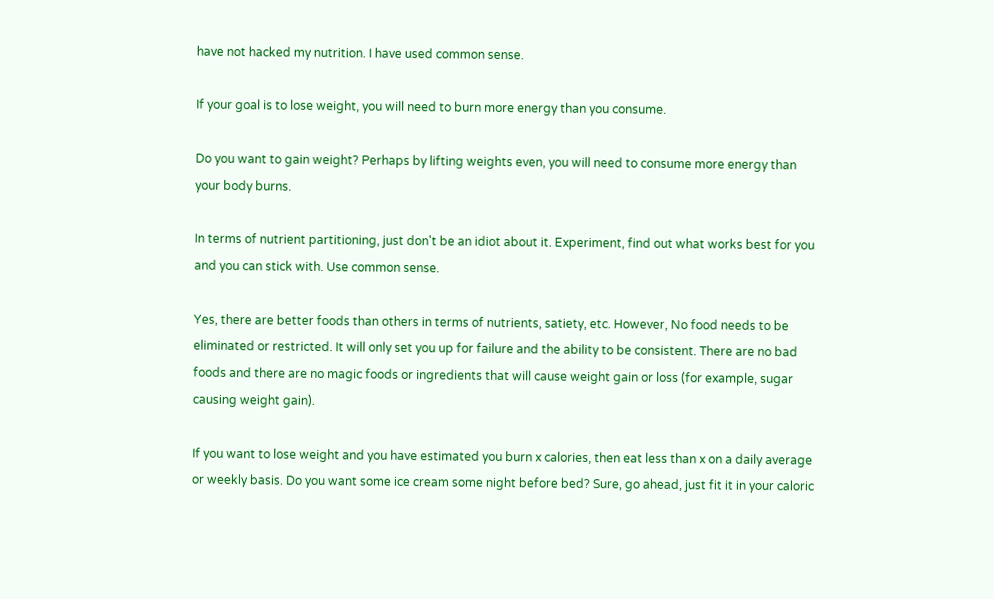have not hacked my nutrition. I have used common sense.

If your goal is to lose weight, you will need to burn more energy than you consume.

Do you want to gain weight? Perhaps by lifting weights even, you will need to consume more energy than your body burns.

In terms of nutrient partitioning, just don't be an idiot about it. Experiment, find out what works best for you and you can stick with. Use common sense.

Yes, there are better foods than others in terms of nutrients, satiety, etc. However, No food needs to be eliminated or restricted. It will only set you up for failure and the ability to be consistent. There are no bad foods and there are no magic foods or ingredients that will cause weight gain or loss (for example, sugar causing weight gain).

If you want to lose weight and you have estimated you burn x calories, then eat less than x on a daily average or weekly basis. Do you want some ice cream some night before bed? Sure, go ahead, just fit it in your caloric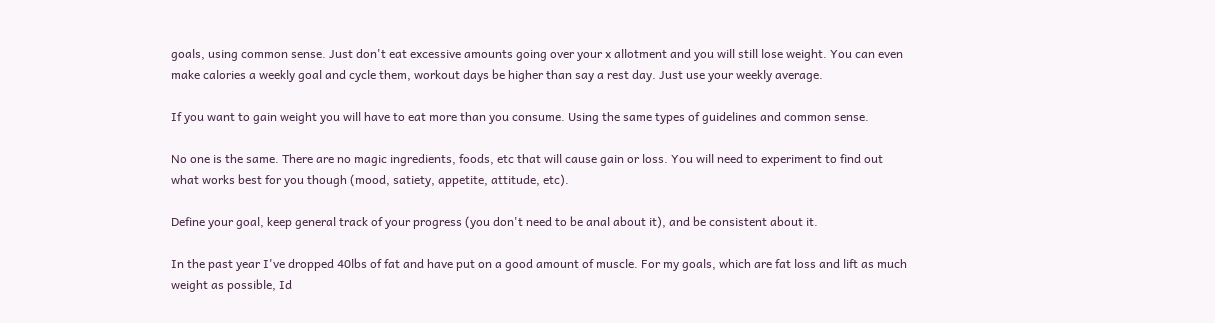goals, using common sense. Just don't eat excessive amounts going over your x allotment and you will still lose weight. You can even make calories a weekly goal and cycle them, workout days be higher than say a rest day. Just use your weekly average.

If you want to gain weight you will have to eat more than you consume. Using the same types of guidelines and common sense.

No one is the same. There are no magic ingredients, foods, etc that will cause gain or loss. You will need to experiment to find out what works best for you though (mood, satiety, appetite, attitude, etc).

Define your goal, keep general track of your progress (you don't need to be anal about it), and be consistent about it.

In the past year I've dropped 40lbs of fat and have put on a good amount of muscle. For my goals, which are fat loss and lift as much weight as possible, Id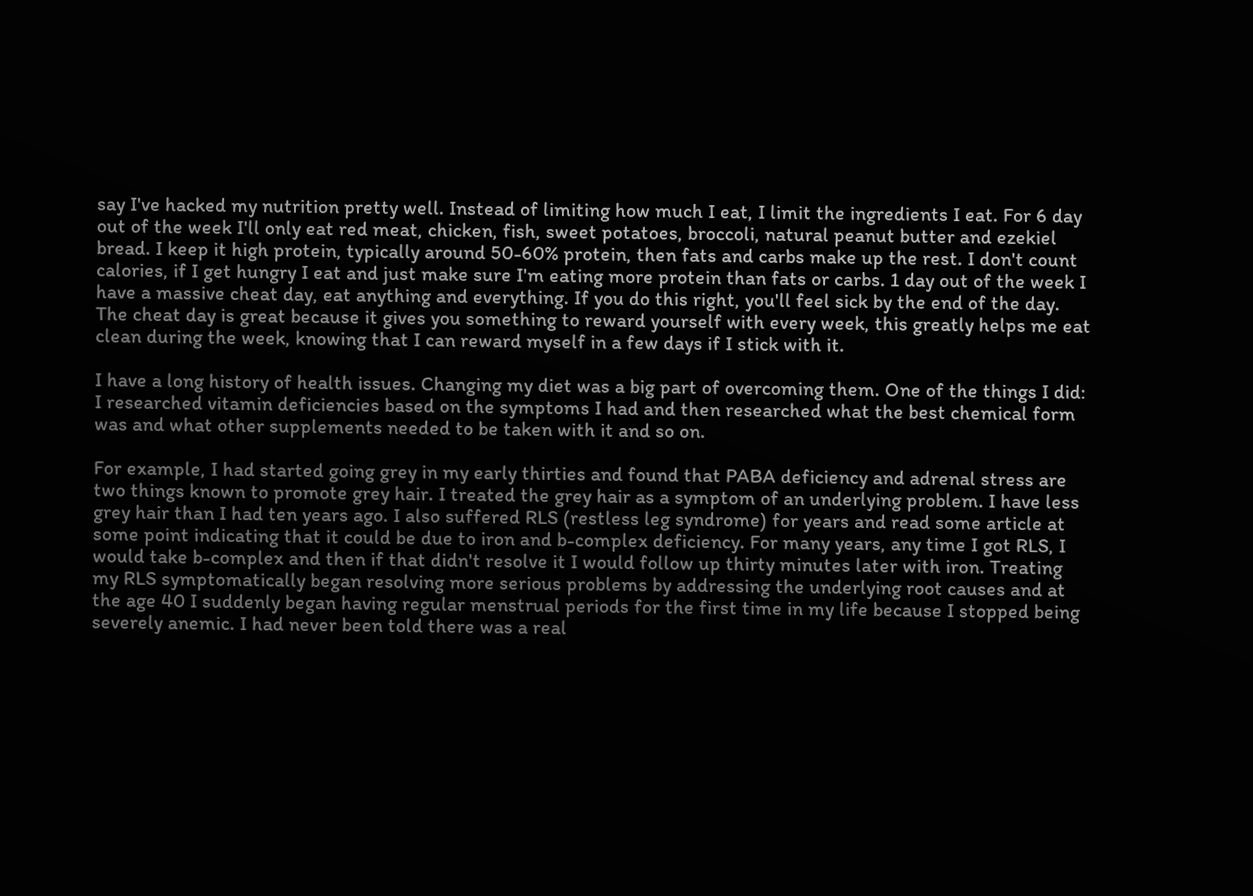say I've hacked my nutrition pretty well. Instead of limiting how much I eat, I limit the ingredients I eat. For 6 day out of the week I'll only eat red meat, chicken, fish, sweet potatoes, broccoli, natural peanut butter and ezekiel bread. I keep it high protein, typically around 50-60% protein, then fats and carbs make up the rest. I don't count calories, if I get hungry I eat and just make sure I'm eating more protein than fats or carbs. 1 day out of the week I have a massive cheat day, eat anything and everything. If you do this right, you'll feel sick by the end of the day. The cheat day is great because it gives you something to reward yourself with every week, this greatly helps me eat clean during the week, knowing that I can reward myself in a few days if I stick with it.

I have a long history of health issues. Changing my diet was a big part of overcoming them. One of the things I did: I researched vitamin deficiencies based on the symptoms I had and then researched what the best chemical form was and what other supplements needed to be taken with it and so on.

For example, I had started going grey in my early thirties and found that PABA deficiency and adrenal stress are two things known to promote grey hair. I treated the grey hair as a symptom of an underlying problem. I have less grey hair than I had ten years ago. I also suffered RLS (restless leg syndrome) for years and read some article at some point indicating that it could be due to iron and b-complex deficiency. For many years, any time I got RLS, I would take b-complex and then if that didn't resolve it I would follow up thirty minutes later with iron. Treating my RLS symptomatically began resolving more serious problems by addressing the underlying root causes and at the age 40 I suddenly began having regular menstrual periods for the first time in my life because I stopped being severely anemic. I had never been told there was a real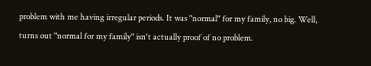problem with me having irregular periods. It was "normal" for my family, no big. Well, turns out "normal for my family" isn't actually proof of no problem.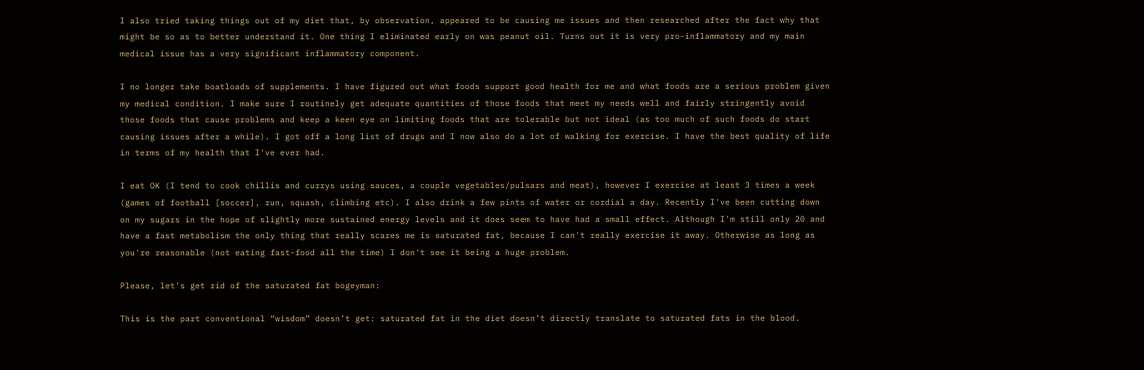I also tried taking things out of my diet that, by observation, appeared to be causing me issues and then researched after the fact why that might be so as to better understand it. One thing I eliminated early on was peanut oil. Turns out it is very pro-inflammatory and my main medical issue has a very significant inflammatory component.

I no longer take boatloads of supplements. I have figured out what foods support good health for me and what foods are a serious problem given my medical condition. I make sure I routinely get adequate quantities of those foods that meet my needs well and fairly stringently avoid those foods that cause problems and keep a keen eye on limiting foods that are tolerable but not ideal (as too much of such foods do start causing issues after a while). I got off a long list of drugs and I now also do a lot of walking for exercise. I have the best quality of life in terms of my health that I've ever had.

I eat OK (I tend to cook chillis and currys using sauces, a couple vegetables/pulsars and meat), however I exercise at least 3 times a week (games of football [soccer], run, squash, climbing etc). I also drink a few pints of water or cordial a day. Recently I've been cutting down on my sugars in the hope of slightly more sustained energy levels and it does seem to have had a small effect. Although I'm still only 20 and have a fast metabolism the only thing that really scares me is saturated fat, because I can't really exercise it away. Otherwise as long as you're reasonable (not eating fast-food all the time) I don't see it being a huge problem.

Please, let's get rid of the saturated fat bogeyman:

This is the part conventional “wisdom” doesn’t get: saturated fat in the diet doesn’t directly translate to saturated fats in the blood.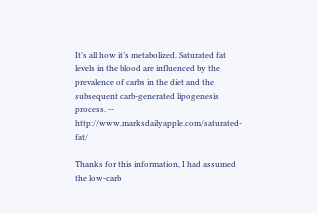It’s all how it’s metabolized. Saturated fat levels in the blood are influenced by the prevalence of carbs in the diet and the subsequent carb-generated lipogenesis process. -- http://www.marksdailyapple.com/saturated-fat/

Thanks for this information, I had assumed the low-carb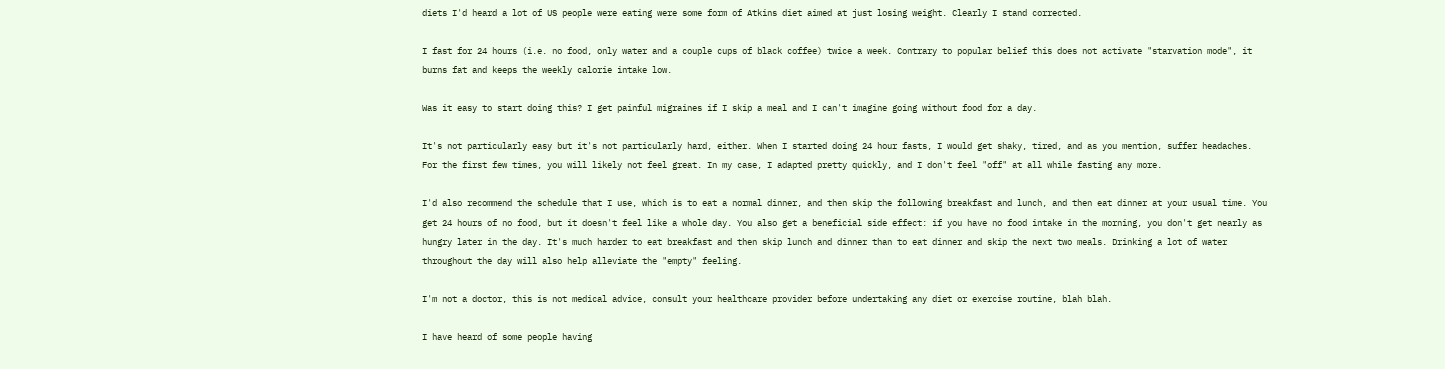diets I'd heard a lot of US people were eating were some form of Atkins diet aimed at just losing weight. Clearly I stand corrected.

I fast for 24 hours (i.e. no food, only water and a couple cups of black coffee) twice a week. Contrary to popular belief this does not activate "starvation mode", it burns fat and keeps the weekly calorie intake low.

Was it easy to start doing this? I get painful migraines if I skip a meal and I can't imagine going without food for a day.

It's not particularly easy but it's not particularly hard, either. When I started doing 24 hour fasts, I would get shaky, tired, and as you mention, suffer headaches. For the first few times, you will likely not feel great. In my case, I adapted pretty quickly, and I don't feel "off" at all while fasting any more.

I'd also recommend the schedule that I use, which is to eat a normal dinner, and then skip the following breakfast and lunch, and then eat dinner at your usual time. You get 24 hours of no food, but it doesn't feel like a whole day. You also get a beneficial side effect: if you have no food intake in the morning, you don't get nearly as hungry later in the day. It's much harder to eat breakfast and then skip lunch and dinner than to eat dinner and skip the next two meals. Drinking a lot of water throughout the day will also help alleviate the "empty" feeling.

I'm not a doctor, this is not medical advice, consult your healthcare provider before undertaking any diet or exercise routine, blah blah.

I have heard of some people having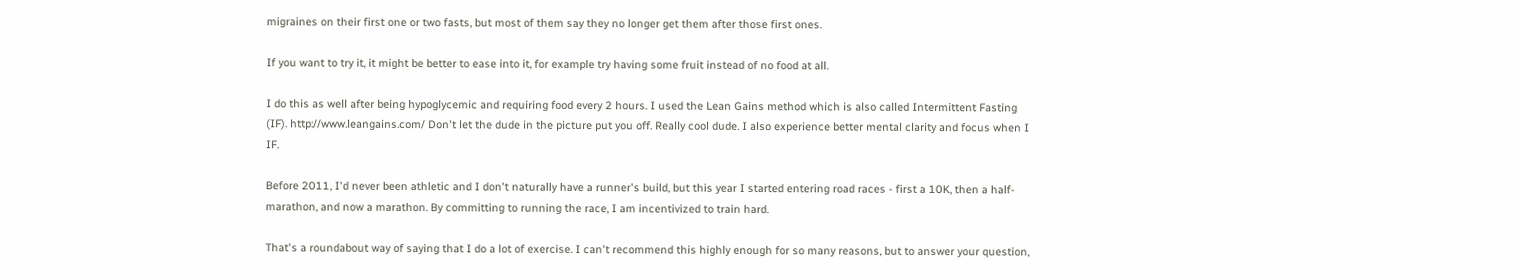migraines on their first one or two fasts, but most of them say they no longer get them after those first ones.

If you want to try it, it might be better to ease into it, for example try having some fruit instead of no food at all.

I do this as well after being hypoglycemic and requiring food every 2 hours. I used the Lean Gains method which is also called Intermittent Fasting (IF). http://www.leangains.com/ Don't let the dude in the picture put you off. Really cool dude. I also experience better mental clarity and focus when I IF.

Before 2011, I'd never been athletic and I don't naturally have a runner's build, but this year I started entering road races - first a 10K, then a half-marathon, and now a marathon. By committing to running the race, I am incentivized to train hard.

That's a roundabout way of saying that I do a lot of exercise. I can't recommend this highly enough for so many reasons, but to answer your question,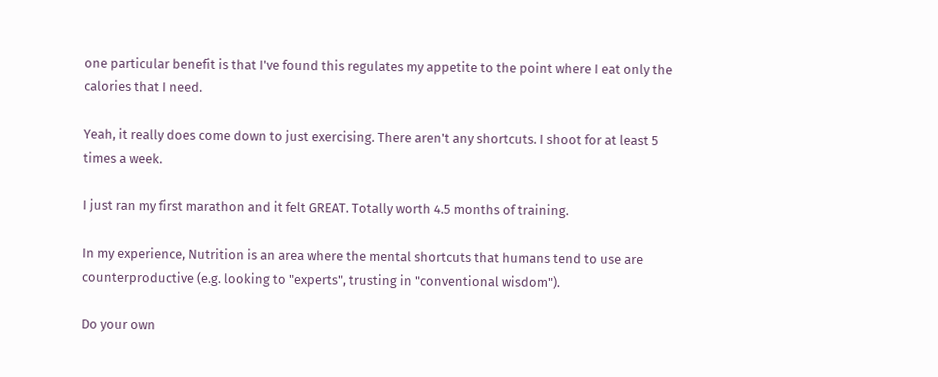one particular benefit is that I've found this regulates my appetite to the point where I eat only the calories that I need.

Yeah, it really does come down to just exercising. There aren't any shortcuts. I shoot for at least 5 times a week.

I just ran my first marathon and it felt GREAT. Totally worth 4.5 months of training.

In my experience, Nutrition is an area where the mental shortcuts that humans tend to use are counterproductive (e.g. looking to "experts", trusting in "conventional wisdom").

Do your own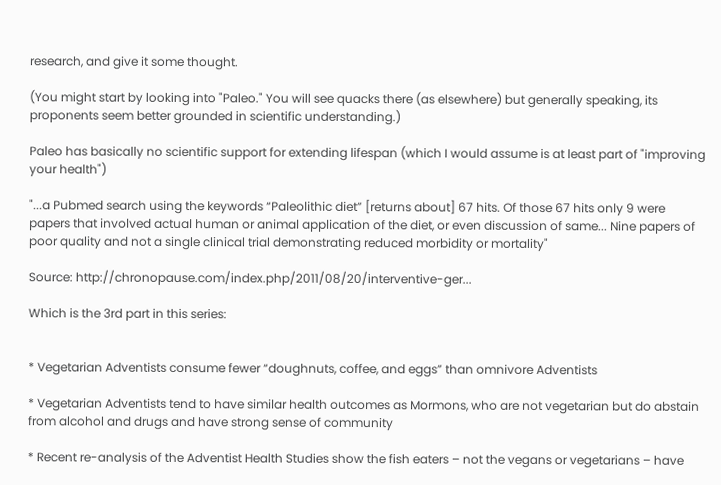research, and give it some thought.

(You might start by looking into "Paleo." You will see quacks there (as elsewhere) but generally speaking, its proponents seem better grounded in scientific understanding.)

Paleo has basically no scientific support for extending lifespan (which I would assume is at least part of "improving your health")

"...a Pubmed search using the keywords “Paleolithic diet” [returns about] 67 hits. Of those 67 hits only 9 were papers that involved actual human or animal application of the diet, or even discussion of same... Nine papers of poor quality and not a single clinical trial demonstrating reduced morbidity or mortality"

Source: http://chronopause.com/index.php/2011/08/20/interventive-ger...

Which is the 3rd part in this series:


* Vegetarian Adventists consume fewer “doughnuts, coffee, and eggs” than omnivore Adventists

* Vegetarian Adventists tend to have similar health outcomes as Mormons, who are not vegetarian but do abstain from alcohol and drugs and have strong sense of community

* Recent re-analysis of the Adventist Health Studies show the fish eaters – not the vegans or vegetarians – have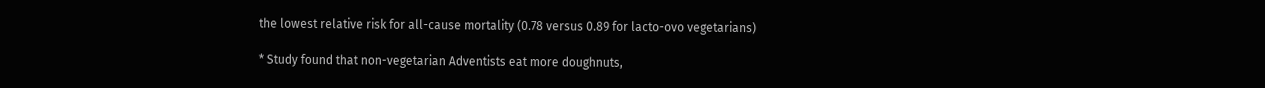the lowest relative risk for all-cause mortality (0.78 versus 0.89 for lacto-ovo vegetarians)

* Study found that non-vegetarian Adventists eat more doughnuts,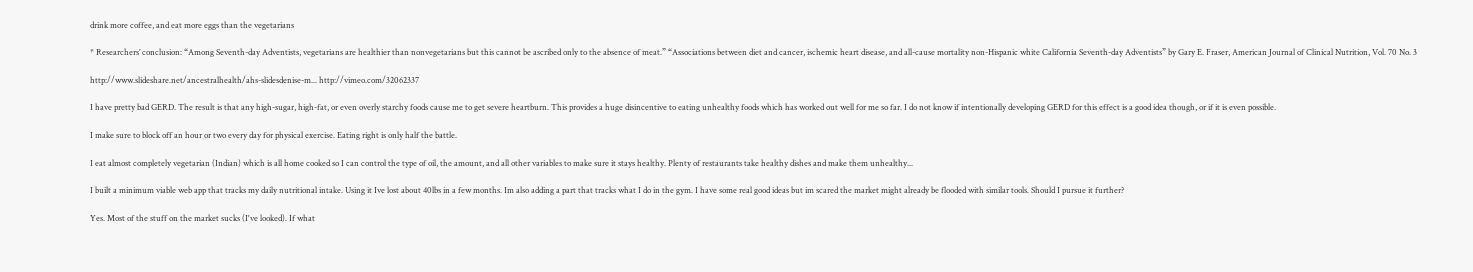drink more coffee, and eat more eggs than the vegetarians

* Researchers’ conclusion: “Among Seventh-day Adventists, vegetarians are healthier than nonvegetarians but this cannot be ascribed only to the absence of meat.” “Associations between diet and cancer, ischemic heart disease, and all-cause mortality non-Hispanic white California Seventh-day Adventists” by Gary E. Fraser, American Journal of Clinical Nutrition, Vol. 70 No. 3

http://www.slideshare.net/ancestralhealth/ahs-slidesdenise-m... http://vimeo.com/32062337

I have pretty bad GERD. The result is that any high-sugar, high-fat, or even overly starchy foods cause me to get severe heartburn. This provides a huge disincentive to eating unhealthy foods which has worked out well for me so far. I do not know if intentionally developing GERD for this effect is a good idea though, or if it is even possible.

I make sure to block off an hour or two every day for physical exercise. Eating right is only half the battle.

I eat almost completely vegetarian (Indian) which is all home cooked so I can control the type of oil, the amount, and all other variables to make sure it stays healthy. Plenty of restaurants take healthy dishes and make them unhealthy...

I built a minimum viable web app that tracks my daily nutritional intake. Using it Ive lost about 40lbs in a few months. Im also adding a part that tracks what I do in the gym. I have some real good ideas but im scared the market might already be flooded with similar tools. Should I pursue it further?

Yes. Most of the stuff on the market sucks (I've looked). If what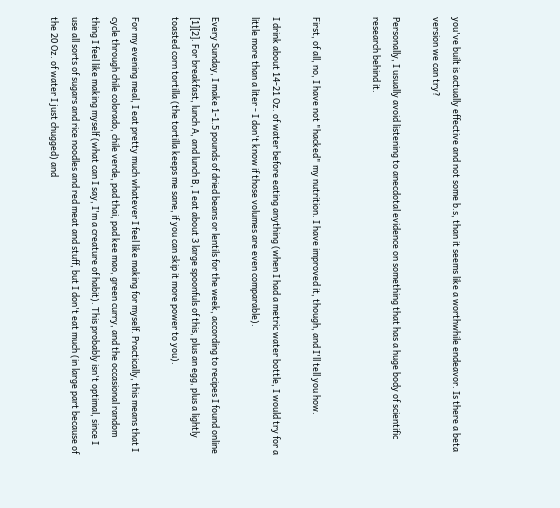you've built is actually effective and not some b.s, than it seems like a worthwhile endeavor. Is there a beta version we can try?

Personally, I usually avoid listening to anecdotal evidence on something that has a huge body of scientific research behind it.


First, of all, no, I have not "hacked" my nutrition. I have improved it, though, and I'll tell you how.

I drink about 14-21 Oz. of water before eating anything (when I had a metric water bottle, I would try for a little more than a liter - I don't know if those volumes are even comparable).

Every Sunday, I make 1-1.5 pounds of dried beans or lentils for the week, according to recipes I found online [1][2]. For breakfast, lunch A, and lunch B, I eat about 3 large spoonfuls of this, plus an egg, plus a lightly toasted corn tortilla (the tortilla keeps me sane, if you can skip it more power to you).

For my evening meal, I eat pretty much whatever I feel like making for myself. Practically, this means that I cycle through chile colorado, chile verde, pad thai, pad kee mao, green curry, and the occasional random thing I feel like making myself (what can I say, I'm a creature of habit). This probably isn't optimal, since I use all sorts of sugars and rice noodles and red meat and stuff, but I don't eat much (in large part because of the 20 Oz. of water I just chugged) and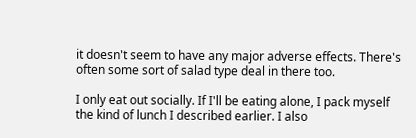it doesn't seem to have any major adverse effects. There's often some sort of salad type deal in there too.

I only eat out socially. If I'll be eating alone, I pack myself the kind of lunch I described earlier. I also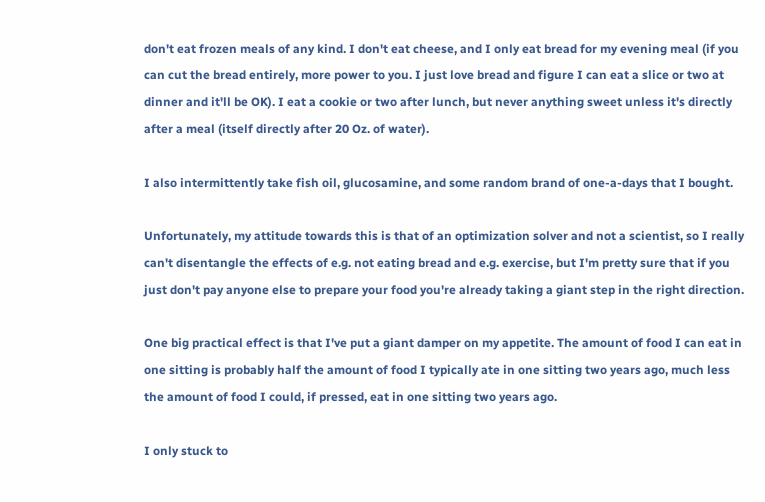don't eat frozen meals of any kind. I don't eat cheese, and I only eat bread for my evening meal (if you can cut the bread entirely, more power to you. I just love bread and figure I can eat a slice or two at dinner and it'll be OK). I eat a cookie or two after lunch, but never anything sweet unless it's directly after a meal (itself directly after 20 Oz. of water).

I also intermittently take fish oil, glucosamine, and some random brand of one-a-days that I bought.

Unfortunately, my attitude towards this is that of an optimization solver and not a scientist, so I really can't disentangle the effects of e.g. not eating bread and e.g. exercise, but I'm pretty sure that if you just don't pay anyone else to prepare your food you're already taking a giant step in the right direction.

One big practical effect is that I've put a giant damper on my appetite. The amount of food I can eat in one sitting is probably half the amount of food I typically ate in one sitting two years ago, much less the amount of food I could, if pressed, eat in one sitting two years ago.

I only stuck to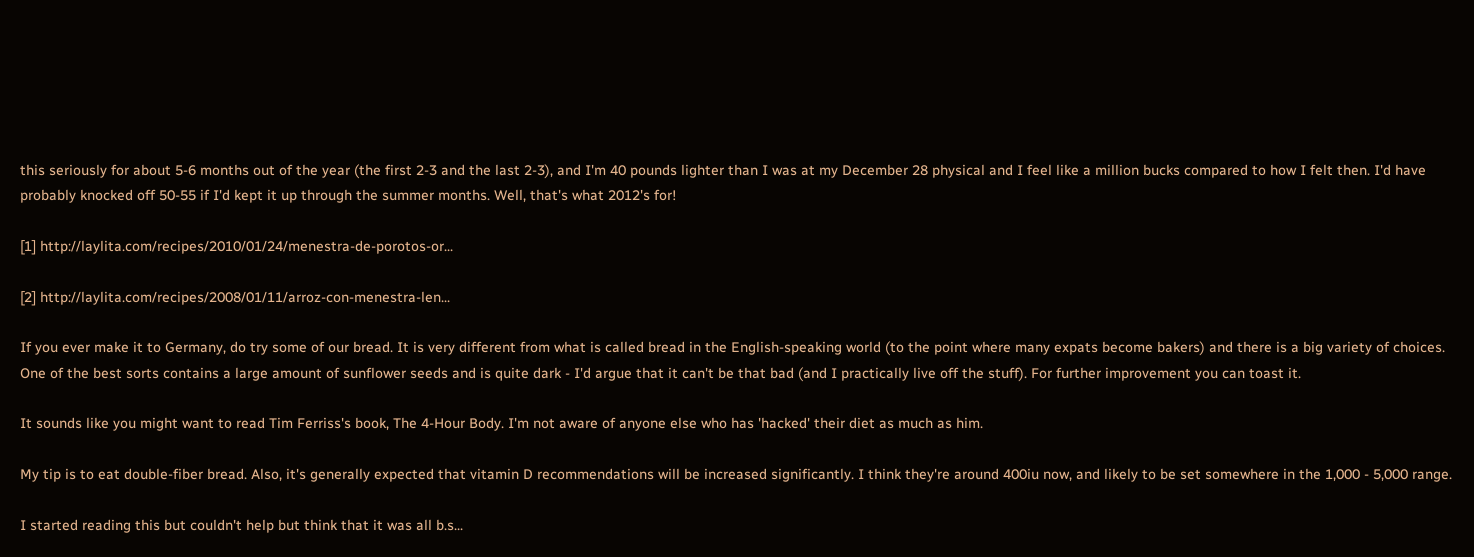this seriously for about 5-6 months out of the year (the first 2-3 and the last 2-3), and I'm 40 pounds lighter than I was at my December 28 physical and I feel like a million bucks compared to how I felt then. I'd have probably knocked off 50-55 if I'd kept it up through the summer months. Well, that's what 2012's for!

[1] http://laylita.com/recipes/2010/01/24/menestra-de-porotos-or...

[2] http://laylita.com/recipes/2008/01/11/arroz-con-menestra-len...

If you ever make it to Germany, do try some of our bread. It is very different from what is called bread in the English-speaking world (to the point where many expats become bakers) and there is a big variety of choices. One of the best sorts contains a large amount of sunflower seeds and is quite dark - I'd argue that it can't be that bad (and I practically live off the stuff). For further improvement you can toast it.

It sounds like you might want to read Tim Ferriss's book, The 4-Hour Body. I'm not aware of anyone else who has 'hacked' their diet as much as him.

My tip is to eat double-fiber bread. Also, it's generally expected that vitamin D recommendations will be increased significantly. I think they're around 400iu now, and likely to be set somewhere in the 1,000 - 5,000 range.

I started reading this but couldn't help but think that it was all b.s...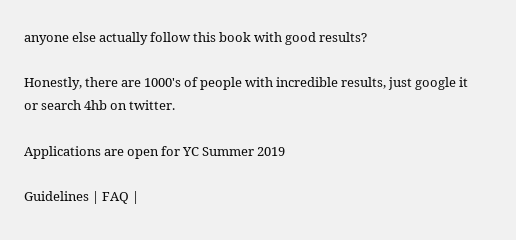anyone else actually follow this book with good results?

Honestly, there are 1000's of people with incredible results, just google it or search 4hb on twitter.

Applications are open for YC Summer 2019

Guidelines | FAQ |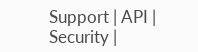Support | API | Security |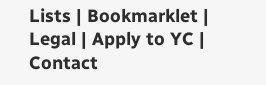Lists | Bookmarklet | Legal | Apply to YC | Contact